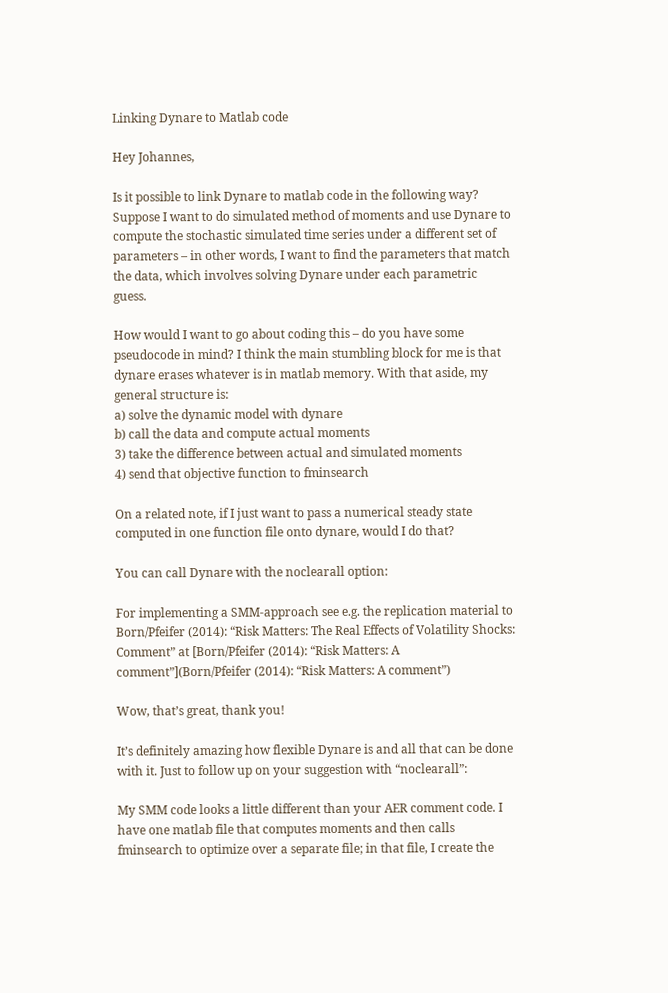Linking Dynare to Matlab code

Hey Johannes,

Is it possible to link Dynare to matlab code in the following way? Suppose I want to do simulated method of moments and use Dynare to compute the stochastic simulated time series under a different set of parameters – in other words, I want to find the parameters that match the data, which involves solving Dynare under each parametric guess.

How would I want to go about coding this – do you have some pseudocode in mind? I think the main stumbling block for me is that dynare erases whatever is in matlab memory. With that aside, my general structure is:
a) solve the dynamic model with dynare
b) call the data and compute actual moments
3) take the difference between actual and simulated moments
4) send that objective function to fminsearch

On a related note, if I just want to pass a numerical steady state computed in one function file onto dynare, would I do that?

You can call Dynare with the noclearall option:

For implementing a SMM-approach see e.g. the replication material to Born/Pfeifer (2014): “Risk Matters: The Real Effects of Volatility Shocks: Comment” at [Born/Pfeifer (2014): “Risk Matters: A comment”](Born/Pfeifer (2014): “Risk Matters: A comment”)

Wow, that’s great, thank you!

It’s definitely amazing how flexible Dynare is and all that can be done with it. Just to follow up on your suggestion with “noclearall”:

My SMM code looks a little different than your AER comment code. I have one matlab file that computes moments and then calls fminsearch to optimize over a separate file; in that file, I create the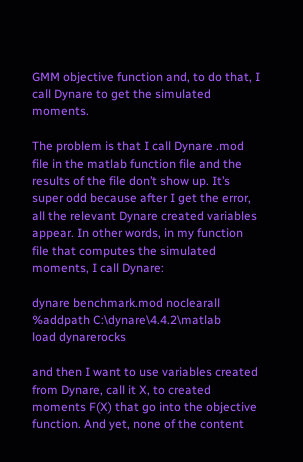GMM objective function and, to do that, I call Dynare to get the simulated moments.

The problem is that I call Dynare .mod file in the matlab function file and the results of the file don’t show up. It’s super odd because after I get the error, all the relevant Dynare created variables appear. In other words, in my function file that computes the simulated moments, I call Dynare:

dynare benchmark.mod noclearall %addpath C:\dynare\4.4.2\matlab
load dynarerocks

and then I want to use variables created from Dynare, call it X, to created moments F(X) that go into the objective function. And yet, none of the content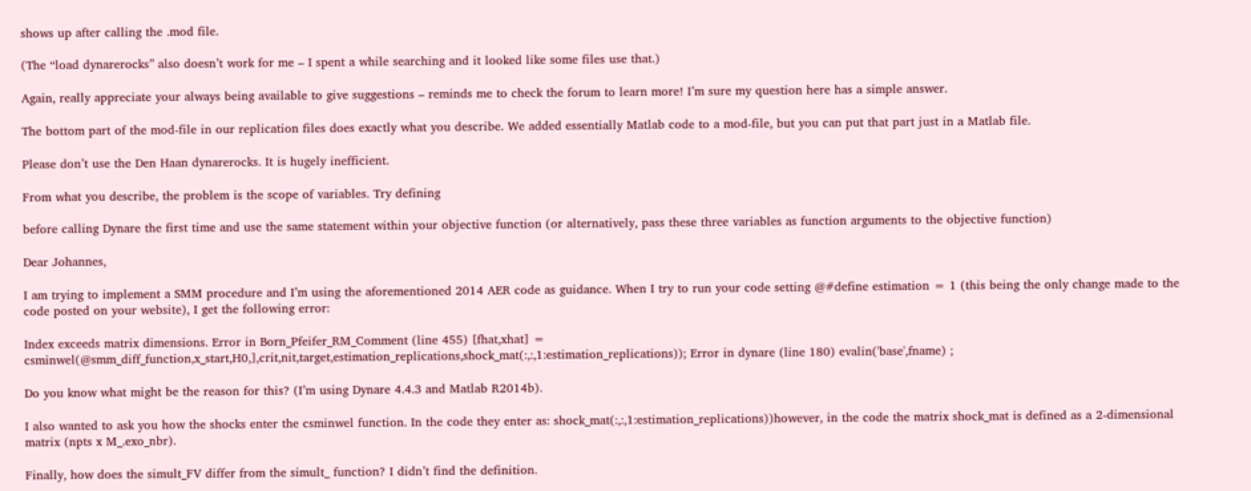shows up after calling the .mod file.

(The “load dynarerocks” also doesn’t work for me – I spent a while searching and it looked like some files use that.)

Again, really appreciate your always being available to give suggestions – reminds me to check the forum to learn more! I’m sure my question here has a simple answer.

The bottom part of the mod-file in our replication files does exactly what you describe. We added essentially Matlab code to a mod-file, but you can put that part just in a Matlab file.

Please don’t use the Den Haan dynarerocks. It is hugely inefficient.

From what you describe, the problem is the scope of variables. Try defining

before calling Dynare the first time and use the same statement within your objective function (or alternatively, pass these three variables as function arguments to the objective function)

Dear Johannes,

I am trying to implement a SMM procedure and I’m using the aforementioned 2014 AER code as guidance. When I try to run your code setting @#define estimation = 1 (this being the only change made to the code posted on your website), I get the following error:

Index exceeds matrix dimensions. Error in Born_Pfeifer_RM_Comment (line 455) [fhat,xhat] = csminwel(@smm_diff_function,x_start,H0,],crit,nit,target,estimation_replications,shock_mat(:,:,1:estimation_replications)); Error in dynare (line 180) evalin('base',fname) ;

Do you know what might be the reason for this? (I’m using Dynare 4.4.3 and Matlab R2014b).

I also wanted to ask you how the shocks enter the csminwel function. In the code they enter as: shock_mat(:,:,1:estimation_replications))however, in the code the matrix shock_mat is defined as a 2-dimensional matrix (npts x M_.exo_nbr).

Finally, how does the simult_FV differ from the simult_ function? I didn’t find the definition.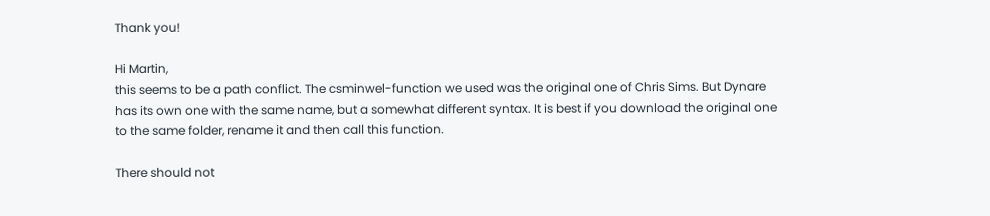Thank you!

Hi Martin,
this seems to be a path conflict. The csminwel-function we used was the original one of Chris Sims. But Dynare has its own one with the same name, but a somewhat different syntax. It is best if you download the original one to the same folder, rename it and then call this function.

There should not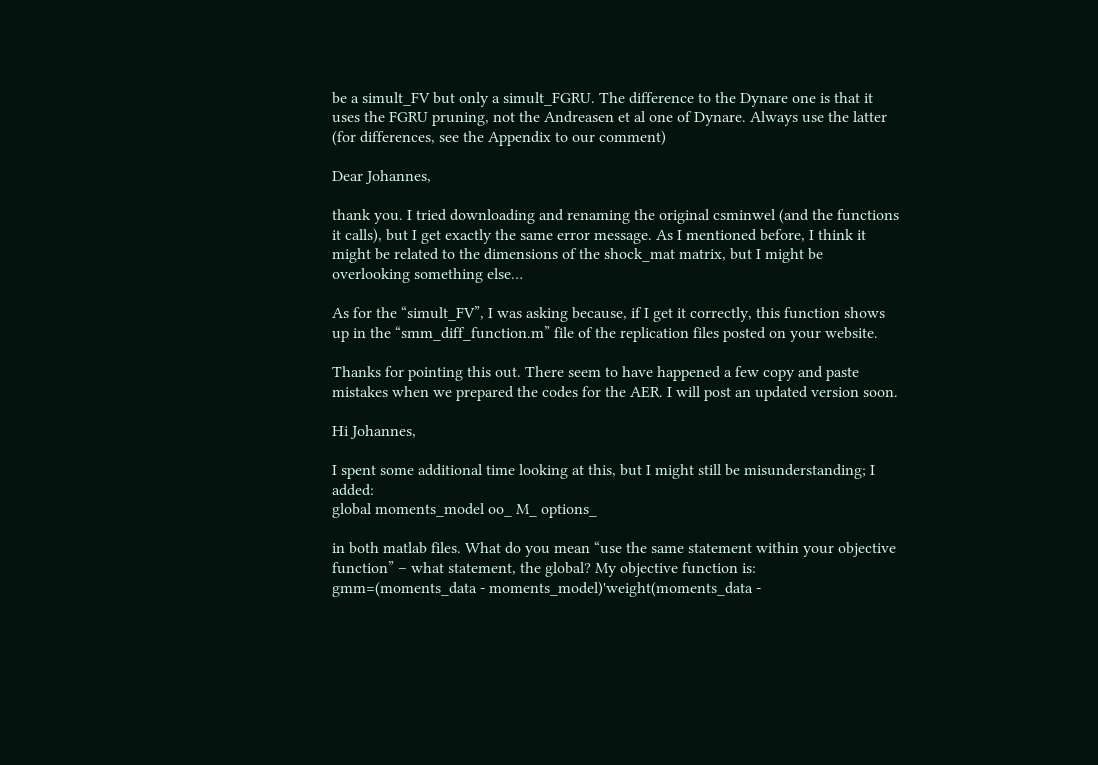be a simult_FV but only a simult_FGRU. The difference to the Dynare one is that it uses the FGRU pruning, not the Andreasen et al one of Dynare. Always use the latter (for differences, see the Appendix to our comment)

Dear Johannes,

thank you. I tried downloading and renaming the original csminwel (and the functions it calls), but I get exactly the same error message. As I mentioned before, I think it might be related to the dimensions of the shock_mat matrix, but I might be overlooking something else…

As for the “simult_FV”, I was asking because, if I get it correctly, this function shows up in the “smm_diff_function.m” file of the replication files posted on your website.

Thanks for pointing this out. There seem to have happened a few copy and paste mistakes when we prepared the codes for the AER. I will post an updated version soon.

Hi Johannes,

I spent some additional time looking at this, but I might still be misunderstanding; I added:
global moments_model oo_ M_ options_

in both matlab files. What do you mean “use the same statement within your objective function” – what statement, the global? My objective function is:
gmm=(moments_data - moments_model)'weight(moments_data -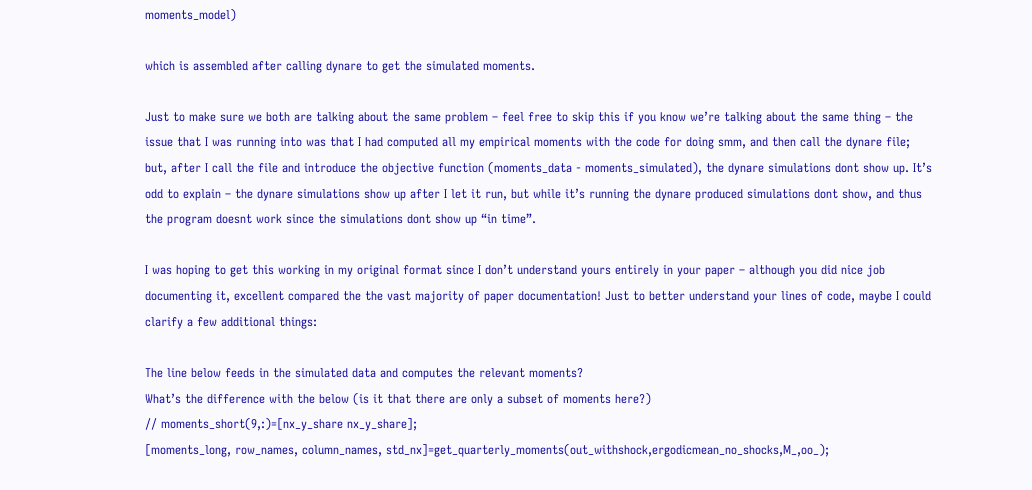moments_model)

which is assembled after calling dynare to get the simulated moments.

Just to make sure we both are talking about the same problem – feel free to skip this if you know we’re talking about the same thing – the issue that I was running into was that I had computed all my empirical moments with the code for doing smm, and then call the dynare file; but, after I call the file and introduce the objective function (moments_data - moments_simulated), the dynare simulations dont show up. It’s odd to explain – the dynare simulations show up after I let it run, but while it’s running the dynare produced simulations dont show, and thus the program doesnt work since the simulations dont show up “in time”.

I was hoping to get this working in my original format since I don’t understand yours entirely in your paper – although you did nice job documenting it, excellent compared the the vast majority of paper documentation! Just to better understand your lines of code, maybe I could clarify a few additional things:

The line below feeds in the simulated data and computes the relevant moments?
What’s the difference with the below (is it that there are only a subset of moments here?)
// moments_short(9,:)=[nx_y_share nx_y_share];
[moments_long, row_names, column_names, std_nx]=get_quarterly_moments(out_withshock,ergodicmean_no_shocks,M_,oo_);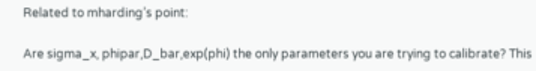Related to mharding’s point:

Are sigma_x, phipar,D_bar,exp(phi) the only parameters you are trying to calibrate? This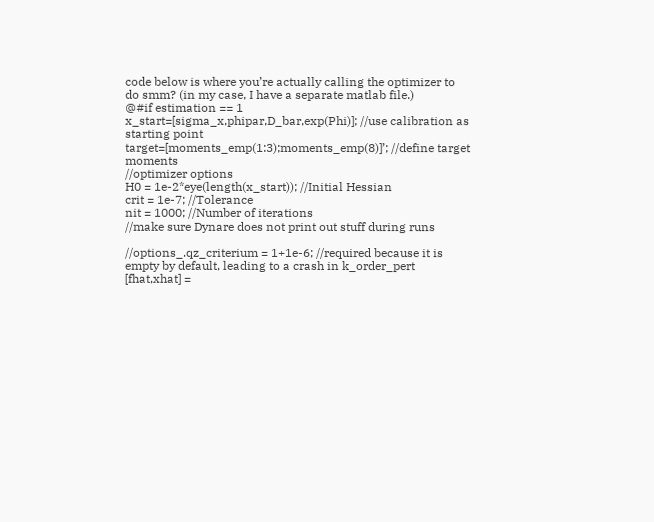code below is where you’re actually calling the optimizer to do smm? (in my case, I have a separate matlab file.)
@#if estimation == 1
x_start=[sigma_x,phipar,D_bar,exp(Phi)]; //use calibration as starting point
target=[moments_emp(1:3);moments_emp(8)]’; //define target moments
//optimizer options
H0 = 1e-2*eye(length(x_start)); //Initial Hessian
crit = 1e-7; //Tolerance
nit = 1000; //Number of iterations
//make sure Dynare does not print out stuff during runs

//options_.qz_criterium = 1+1e-6; //required because it is empty by default, leading to a crash in k_order_pert
[fhat,xhat] =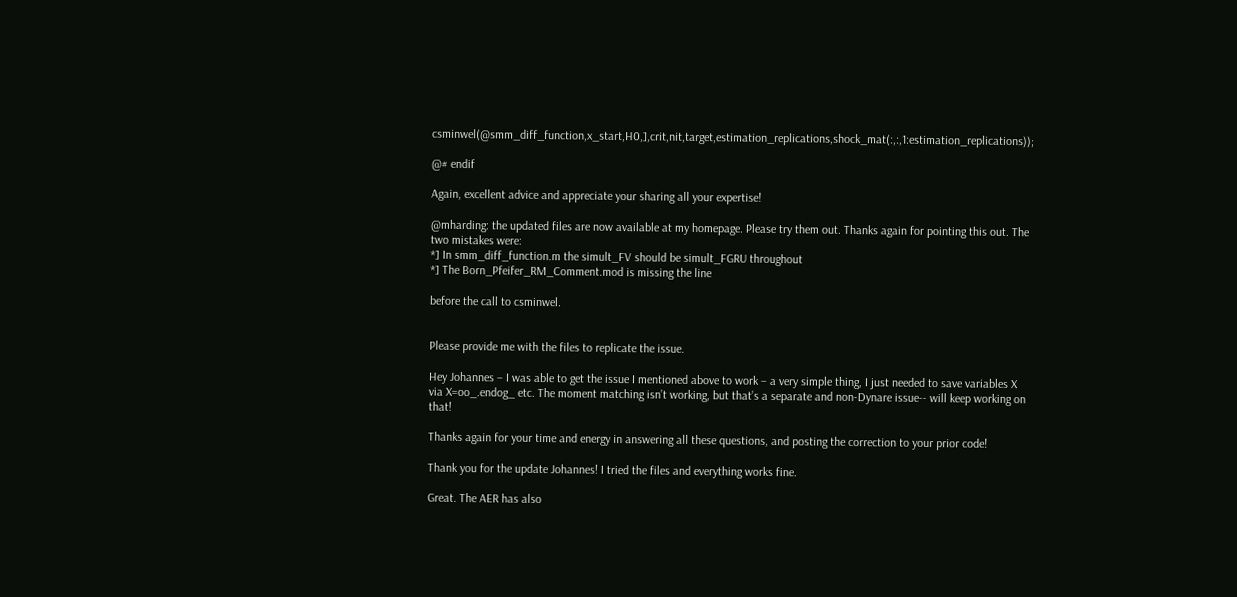csminwel(@smm_diff_function,x_start,H0,],crit,nit,target,estimation_replications,shock_mat(:,:,1:estimation_replications));

@# endif

Again, excellent advice and appreciate your sharing all your expertise!

@mharding: the updated files are now available at my homepage. Please try them out. Thanks again for pointing this out. The two mistakes were:
*] In smm_diff_function.m the simult_FV should be simult_FGRU throughout
*] The Born_Pfeifer_RM_Comment.mod is missing the line

before the call to csminwel.


Please provide me with the files to replicate the issue.

Hey Johannes – I was able to get the issue I mentioned above to work – a very simple thing, I just needed to save variables X via X=oo_.endog_ etc. The moment matching isn’t working, but that’s a separate and non-Dynare issue-- will keep working on that!

Thanks again for your time and energy in answering all these questions, and posting the correction to your prior code!

Thank you for the update Johannes! I tried the files and everything works fine.

Great. The AER has also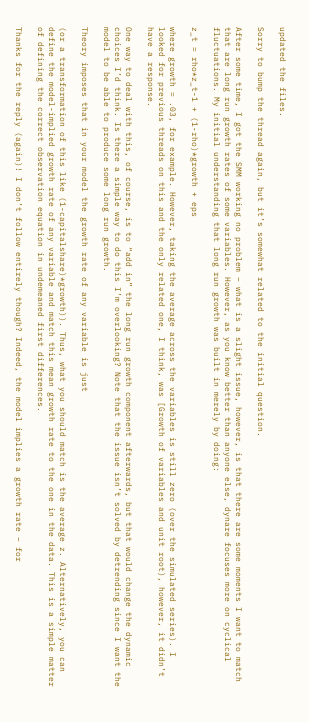updated the files.

Sorry to bump the thread again, but it’s somewhat related to the initial question.

After some time, I got the SMM working no problem – what is a slight issue, however, is that there are some moments I want to match that are long run growth rates of some variables. However, as you know better than anyone else, dynare focuses more on cyclical fluctuations. My initial understanding that long run growth was built in merely by doing:

z_t = rho*z_t-1 + (1-rho)*growth + eps

where growth = .03, for example. However, taking the average across the variables is still zero (over the simulated series). I looked for previous threads on this and the only related one, I think, was [Growth of variables and unit root), however, it didn’t have a response.

One way to deal with this, of course, is to “add in” the long run growth component afterwards, but that would change the dynamic choices I’d think. Is there a simple way to do this I’m overlooking? Note that the issue isn’t solved by detrending since I want the model to be able to produce some long run growth.

Theory imposes that in your model the growth rate of any variable is just

(or a transformation of this like (1-capitalshare)*growth)). Thus, what you should match is the average z. Alternatively, you can define the model-implied growth rate of any variable and match this mean growth rate to the one in the data. This is a simple matter of defining the correct observation equation in undemeaned first differences.

Thanks for the reply (again)! I don’t follow entirely though? Indeed, the model implies a growth rate – for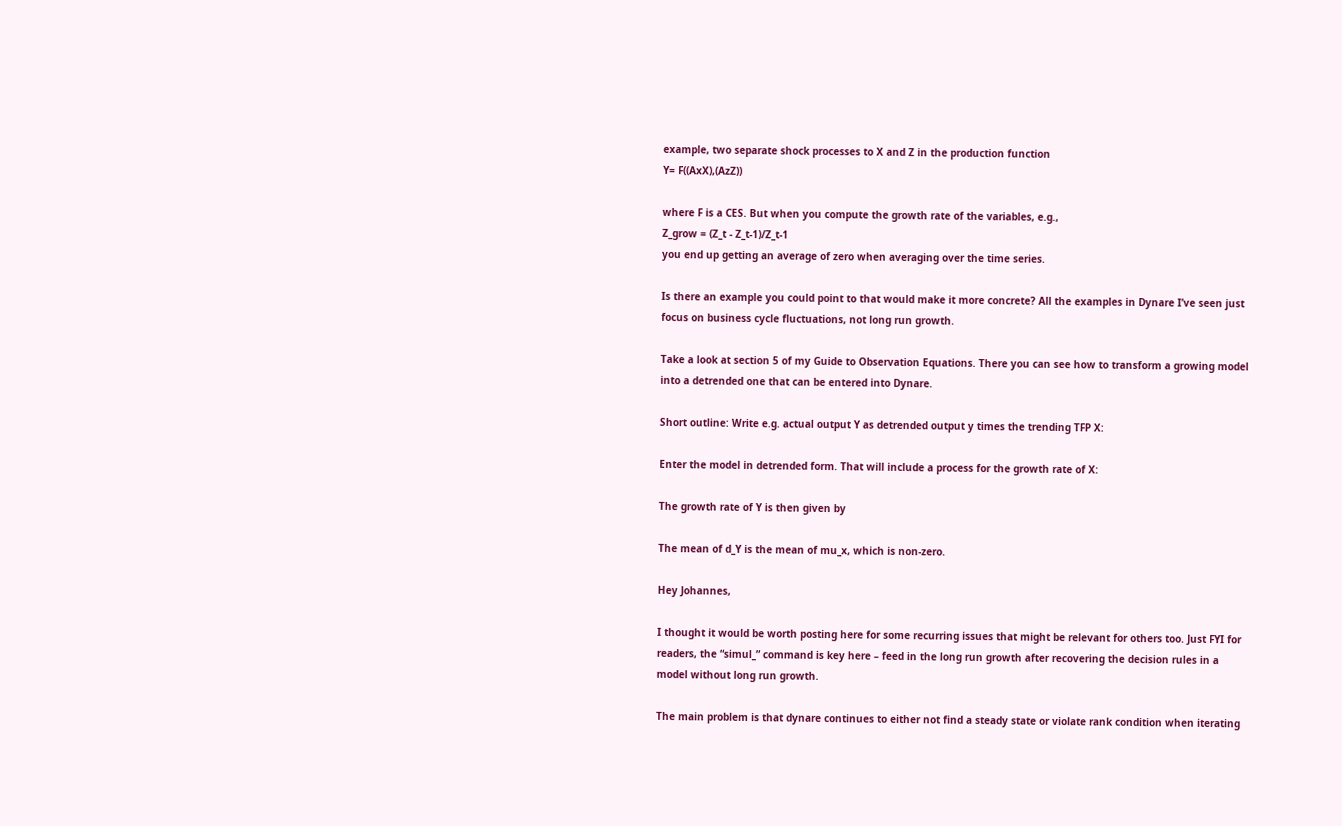example, two separate shock processes to X and Z in the production function
Y= F((AxX),(AzZ))

where F is a CES. But when you compute the growth rate of the variables, e.g.,
Z_grow = (Z_t - Z_t-1)/Z_t-1
you end up getting an average of zero when averaging over the time series.

Is there an example you could point to that would make it more concrete? All the examples in Dynare I’ve seen just focus on business cycle fluctuations, not long run growth.

Take a look at section 5 of my Guide to Observation Equations. There you can see how to transform a growing model into a detrended one that can be entered into Dynare.

Short outline: Write e.g. actual output Y as detrended output y times the trending TFP X:

Enter the model in detrended form. That will include a process for the growth rate of X:

The growth rate of Y is then given by

The mean of d_Y is the mean of mu_x, which is non-zero.

Hey Johannes,

I thought it would be worth posting here for some recurring issues that might be relevant for others too. Just FYI for readers, the “simul_” command is key here – feed in the long run growth after recovering the decision rules in a model without long run growth.

The main problem is that dynare continues to either not find a steady state or violate rank condition when iterating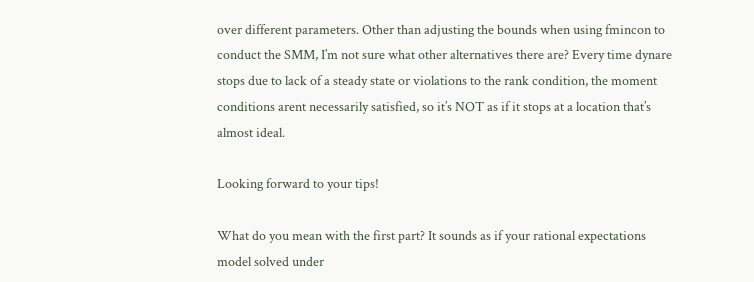over different parameters. Other than adjusting the bounds when using fmincon to conduct the SMM, I’m not sure what other alternatives there are? Every time dynare stops due to lack of a steady state or violations to the rank condition, the moment conditions arent necessarily satisfied, so it’s NOT as if it stops at a location that’s almost ideal.

Looking forward to your tips!

What do you mean with the first part? It sounds as if your rational expectations model solved under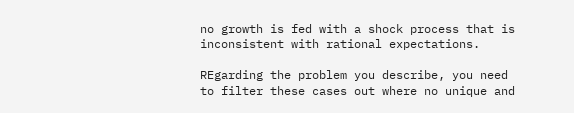no growth is fed with a shock process that is inconsistent with rational expectations.

REgarding the problem you describe, you need to filter these cases out where no unique and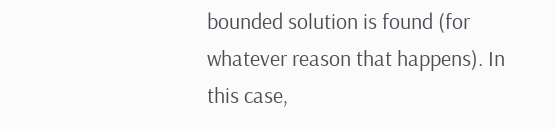bounded solution is found (for whatever reason that happens). In this case,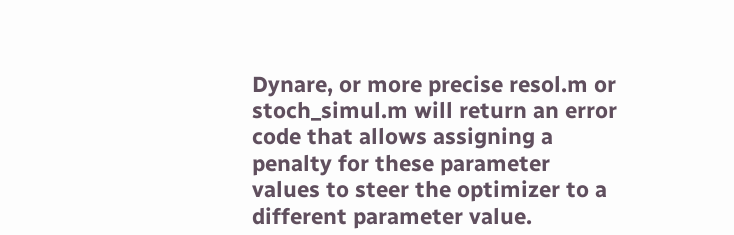Dynare, or more precise resol.m or stoch_simul.m will return an error code that allows assigning a penalty for these parameter values to steer the optimizer to a different parameter value.